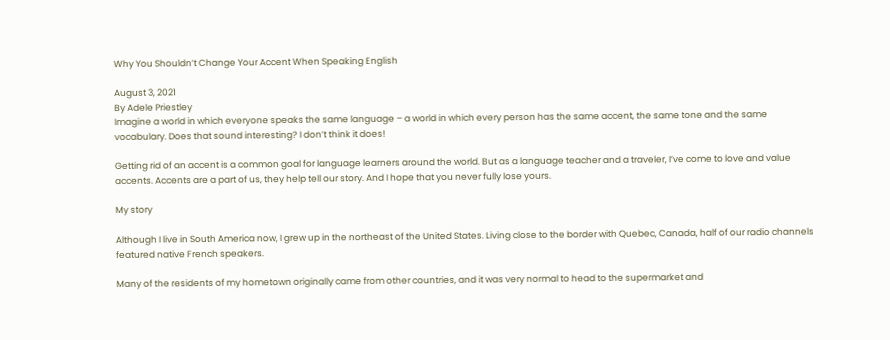Why You Shouldn’t Change Your Accent When Speaking English

August 3, 2021
By Adele Priestley
Imagine a world in which everyone speaks the same language – a world in which every person has the same accent, the same tone and the same vocabulary. Does that sound interesting? I don’t think it does!

Getting rid of an accent is a common goal for language learners around the world. But as a language teacher and a traveler, I’ve come to love and value accents. Accents are a part of us, they help tell our story. And I hope that you never fully lose yours.

My story

Although I live in South America now, I grew up in the northeast of the United States. Living close to the border with Quebec, Canada, half of our radio channels featured native French speakers.

Many of the residents of my hometown originally came from other countries, and it was very normal to head to the supermarket and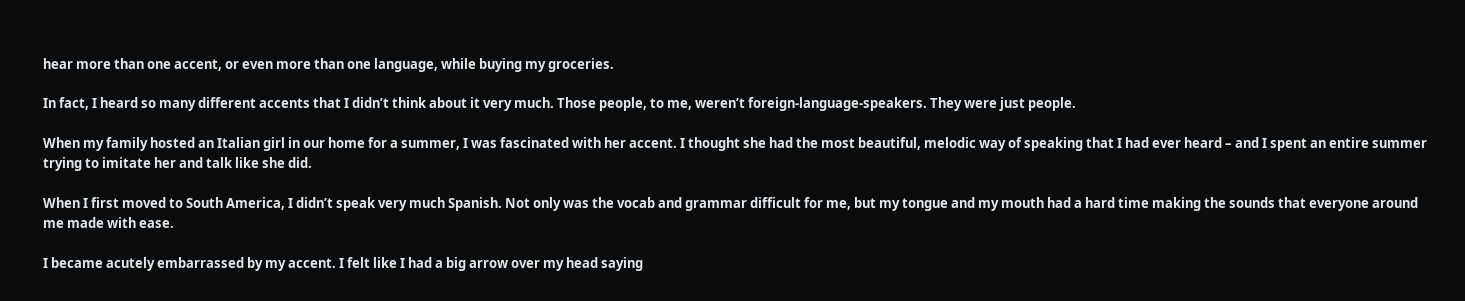hear more than one accent, or even more than one language, while buying my groceries.

In fact, I heard so many different accents that I didn’t think about it very much. Those people, to me, weren’t foreign-language-speakers. They were just people.

When my family hosted an Italian girl in our home for a summer, I was fascinated with her accent. I thought she had the most beautiful, melodic way of speaking that I had ever heard – and I spent an entire summer trying to imitate her and talk like she did.

When I first moved to South America, I didn’t speak very much Spanish. Not only was the vocab and grammar difficult for me, but my tongue and my mouth had a hard time making the sounds that everyone around me made with ease.

I became acutely embarrassed by my accent. I felt like I had a big arrow over my head saying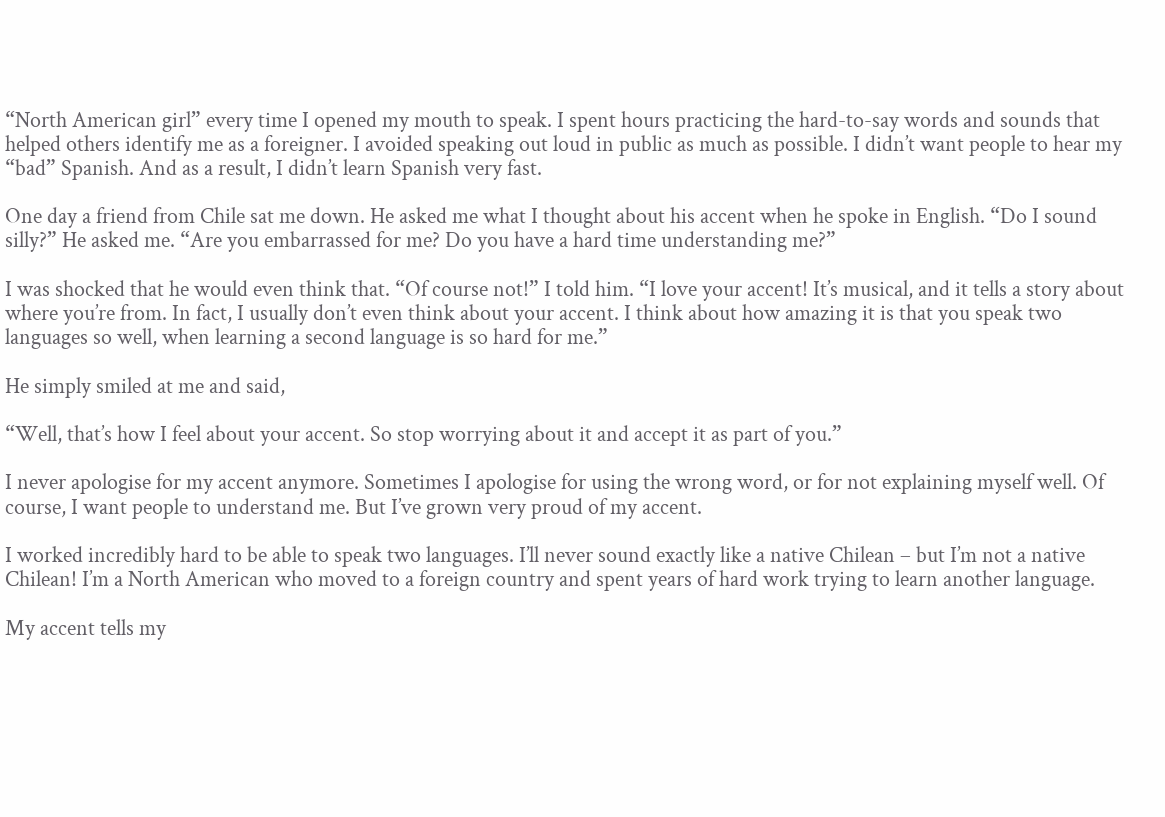“North American girl” every time I opened my mouth to speak. I spent hours practicing the hard-to-say words and sounds that helped others identify me as a foreigner. I avoided speaking out loud in public as much as possible. I didn’t want people to hear my “bad” Spanish. And as a result, I didn’t learn Spanish very fast.

One day a friend from Chile sat me down. He asked me what I thought about his accent when he spoke in English. “Do I sound silly?” He asked me. “Are you embarrassed for me? Do you have a hard time understanding me?”

I was shocked that he would even think that. “Of course not!” I told him. “I love your accent! It’s musical, and it tells a story about where you’re from. In fact, I usually don’t even think about your accent. I think about how amazing it is that you speak two languages so well, when learning a second language is so hard for me.”

He simply smiled at me and said,

“Well, that’s how I feel about your accent. So stop worrying about it and accept it as part of you.”

I never apologise for my accent anymore. Sometimes I apologise for using the wrong word, or for not explaining myself well. Of course, I want people to understand me. But I’ve grown very proud of my accent.

I worked incredibly hard to be able to speak two languages. I’ll never sound exactly like a native Chilean – but I’m not a native Chilean! I’m a North American who moved to a foreign country and spent years of hard work trying to learn another language.

My accent tells my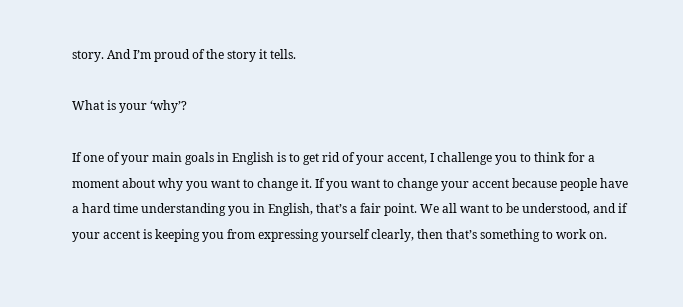story. And I’m proud of the story it tells.

What is your ‘why’?

If one of your main goals in English is to get rid of your accent, I challenge you to think for a moment about why you want to change it. If you want to change your accent because people have a hard time understanding you in English, that’s a fair point. We all want to be understood, and if your accent is keeping you from expressing yourself clearly, then that’s something to work on.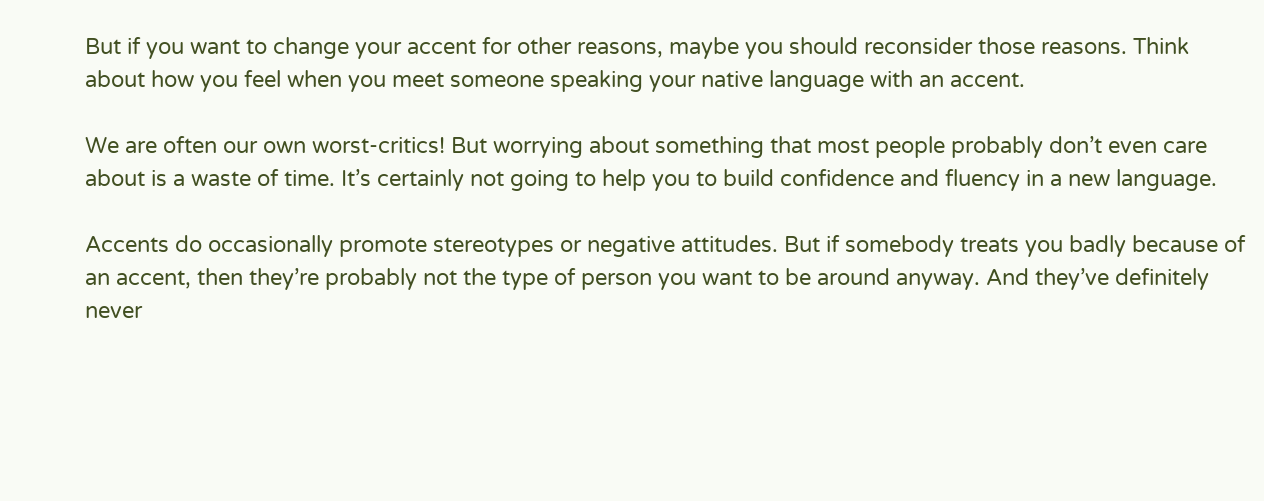But if you want to change your accent for other reasons, maybe you should reconsider those reasons. Think about how you feel when you meet someone speaking your native language with an accent.

We are often our own worst-critics! But worrying about something that most people probably don’t even care about is a waste of time. It’s certainly not going to help you to build confidence and fluency in a new language.

Accents do occasionally promote stereotypes or negative attitudes. But if somebody treats you badly because of an accent, then they’re probably not the type of person you want to be around anyway. And they’ve definitely never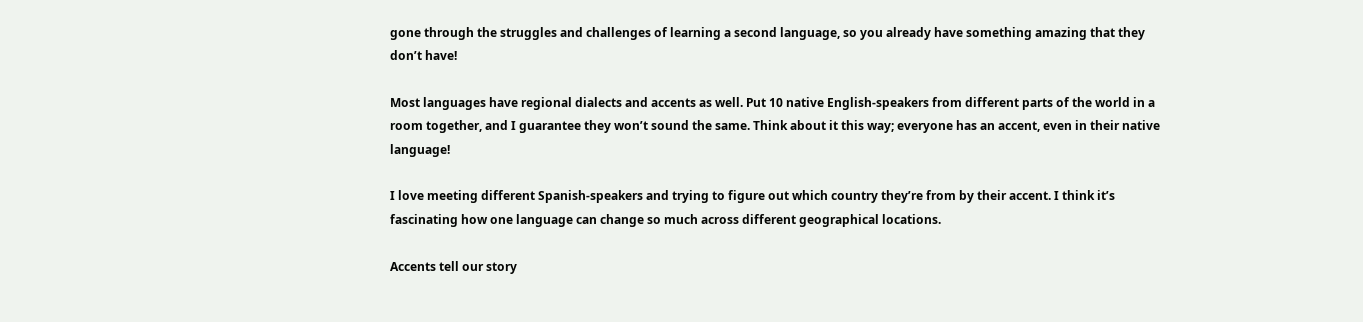gone through the struggles and challenges of learning a second language, so you already have something amazing that they don’t have!

Most languages have regional dialects and accents as well. Put 10 native English-speakers from different parts of the world in a room together, and I guarantee they won’t sound the same. Think about it this way; everyone has an accent, even in their native language!

I love meeting different Spanish-speakers and trying to figure out which country they’re from by their accent. I think it’s fascinating how one language can change so much across different geographical locations.

Accents tell our story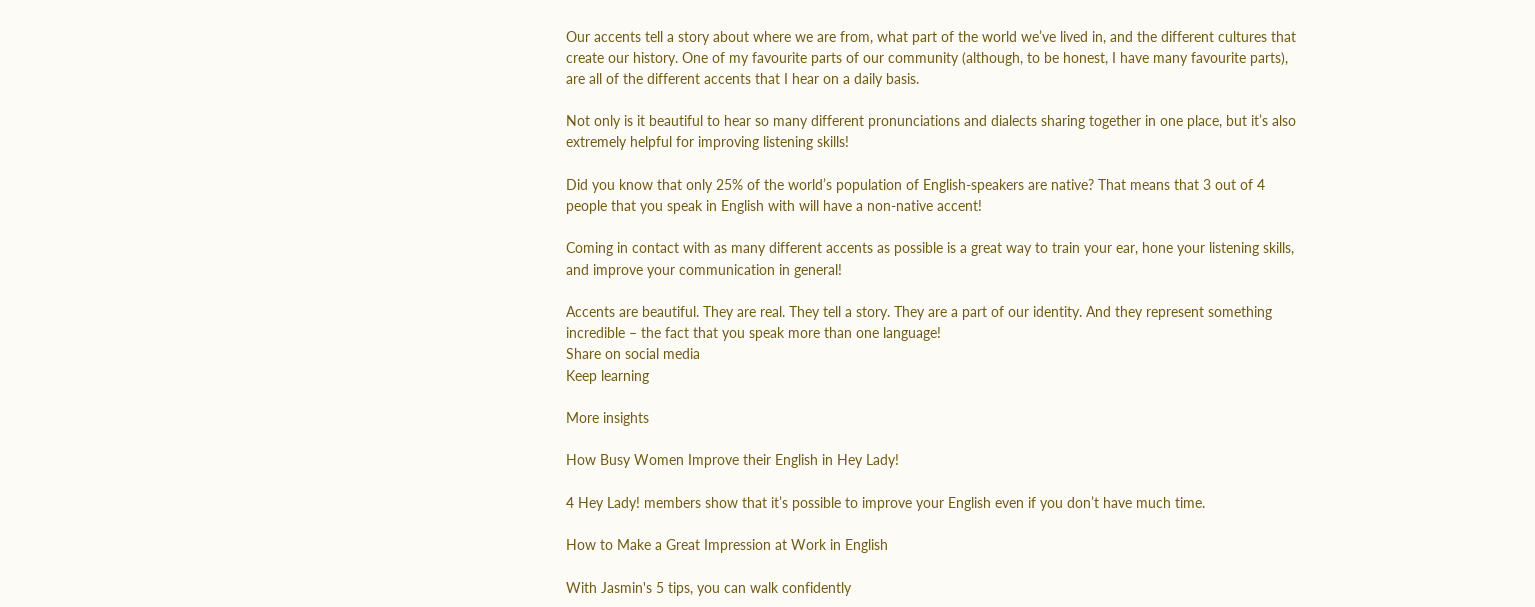Our accents tell a story about where we are from, what part of the world we’ve lived in, and the different cultures that create our history. One of my favourite parts of our community (although, to be honest, I have many favourite parts), are all of the different accents that I hear on a daily basis.

Not only is it beautiful to hear so many different pronunciations and dialects sharing together in one place, but it’s also extremely helpful for improving listening skills!

Did you know that only 25% of the world’s population of English-speakers are native? That means that 3 out of 4 people that you speak in English with will have a non-native accent!

Coming in contact with as many different accents as possible is a great way to train your ear, hone your listening skills, and improve your communication in general!

Accents are beautiful. They are real. They tell a story. They are a part of our identity. And they represent something incredible – the fact that you speak more than one language!
Share on social media
Keep learning

More insights

How Busy Women Improve their English in Hey Lady!

4 Hey Lady! members show that it’s possible to improve your English even if you don’t have much time.

How to Make a Great Impression at Work in English

With Jasmin's 5 tips, you can walk confidently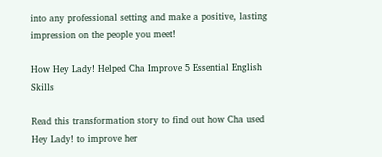into any professional setting and make a positive, lasting impression on the people you meet!

How Hey Lady! Helped Cha Improve 5 Essential English Skills

Read this transformation story to find out how Cha used Hey Lady! to improve her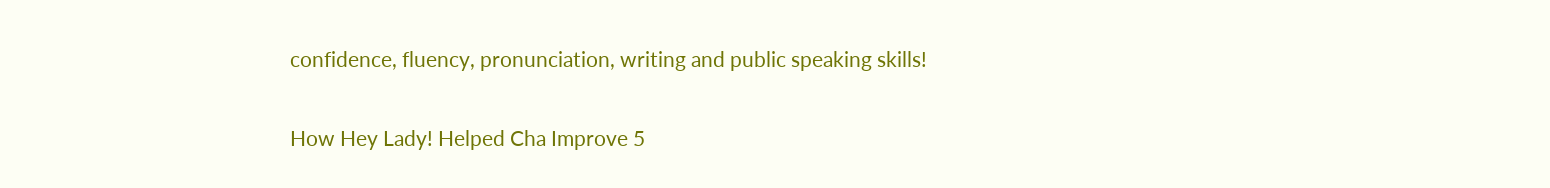confidence, fluency, pronunciation, writing and public speaking skills!

How Hey Lady! Helped Cha Improve 5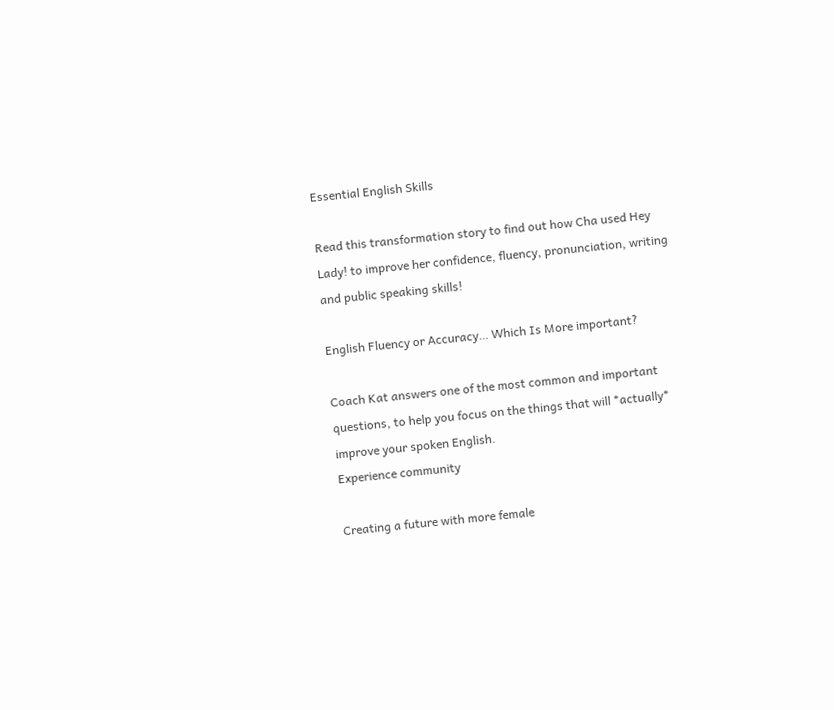Essential English Skills

Read this transformation story to find out how Cha used Hey Lady! to improve her confidence, fluency, pronunciation, writing and public speaking skills!

English Fluency or Accuracy… Which Is More important?

Coach Kat answers one of the most common and important questions, to help you focus on the things that will *actually* improve your spoken English.
Experience community

Creating a future with more female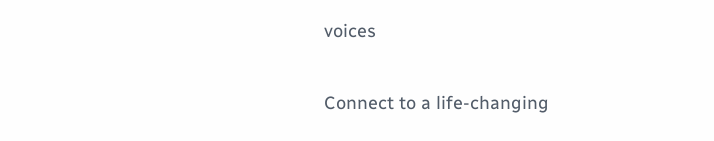voices

Connect to a life-changing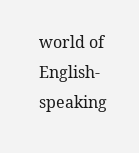world of English-speaking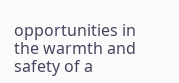opportunities in the warmth and safety of a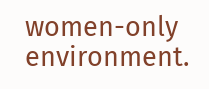women-only environment.